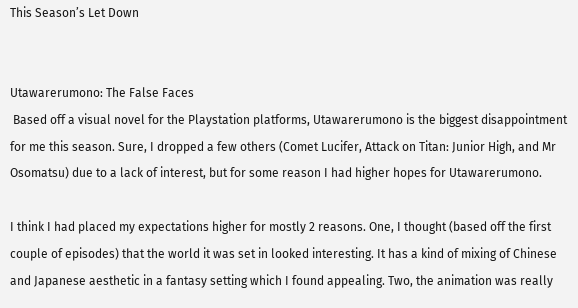This Season’s Let Down


Utawarerumono: The False Faces
 Based off a visual novel for the Playstation platforms, Utawarerumono is the biggest disappointment for me this season. Sure, I dropped a few others (Comet Lucifer, Attack on Titan: Junior High, and Mr Osomatsu) due to a lack of interest, but for some reason I had higher hopes for Utawarerumono.

I think I had placed my expectations higher for mostly 2 reasons. One, I thought (based off the first couple of episodes) that the world it was set in looked interesting. It has a kind of mixing of Chinese and Japanese aesthetic in a fantasy setting which I found appealing. Two, the animation was really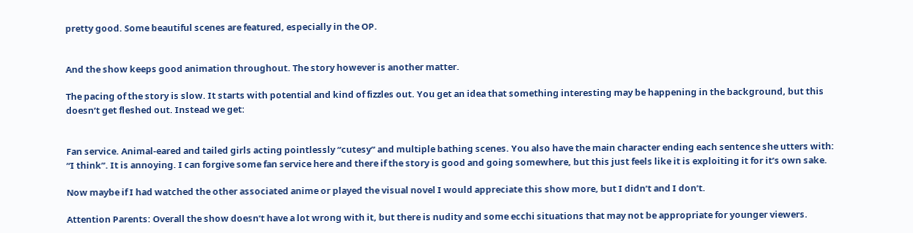pretty good. Some beautiful scenes are featured, especially in the OP.


And the show keeps good animation throughout. The story however is another matter.

The pacing of the story is slow. It starts with potential and kind of fizzles out. You get an idea that something interesting may be happening in the background, but this doesn’t get fleshed out. Instead we get:


Fan service. Animal-eared and tailed girls acting pointlessly “cutesy” and multiple bathing scenes. You also have the main character ending each sentence she utters with: “I think”. It is annoying. I can forgive some fan service here and there if the story is good and going somewhere, but this just feels like it is exploiting it for it’s own sake.

Now maybe if I had watched the other associated anime or played the visual novel I would appreciate this show more, but I didn’t and I don’t.

Attention Parents: Overall the show doesn’t have a lot wrong with it, but there is nudity and some ecchi situations that may not be appropriate for younger viewers.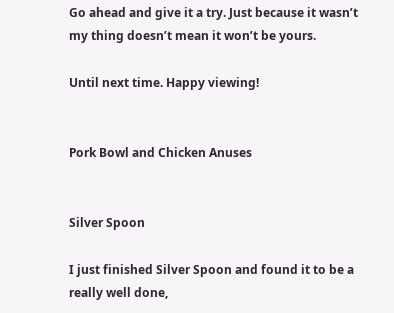Go ahead and give it a try. Just because it wasn’t my thing doesn’t mean it won’t be yours.

Until next time. Happy viewing!


Pork Bowl and Chicken Anuses


Silver Spoon

I just finished Silver Spoon and found it to be a really well done,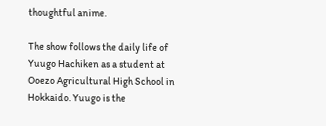thoughtful anime.

The show follows the daily life of Yuugo Hachiken as a student at Ooezo Agricultural High School in Hokkaido. Yuugo is the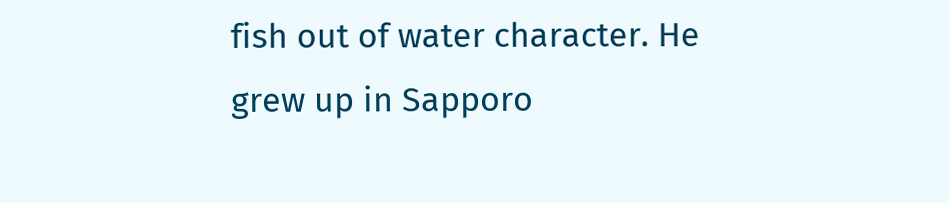fish out of water character. He grew up in Sapporo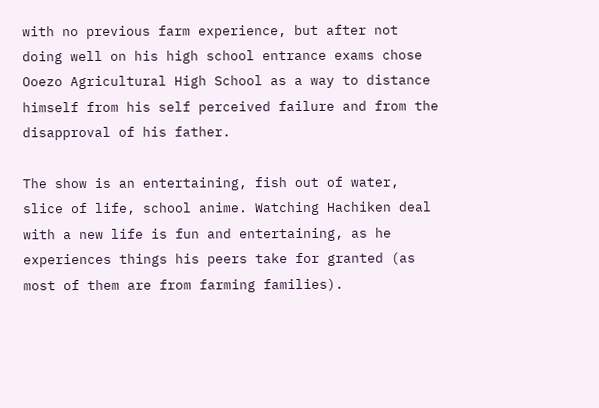with no previous farm experience, but after not doing well on his high school entrance exams chose Ooezo Agricultural High School as a way to distance himself from his self perceived failure and from the disapproval of his father.

The show is an entertaining, fish out of water, slice of life, school anime. Watching Hachiken deal with a new life is fun and entertaining, as he experiences things his peers take for granted (as most of them are from farming families).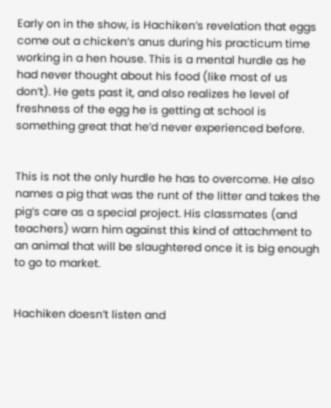Early on in the show, is Hachiken’s revelation that eggs come out a chicken’s anus during his practicum time working in a hen house. This is a mental hurdle as he had never thought about his food (like most of us don’t). He gets past it, and also realizes he level of freshness of the egg he is getting at school is something great that he’d never experienced before.


This is not the only hurdle he has to overcome. He also names a pig that was the runt of the litter and takes the pig’s care as a special project. His classmates (and teachers) warn him against this kind of attachment to an animal that will be slaughtered once it is big enough to go to market.


Hachiken doesn’t listen and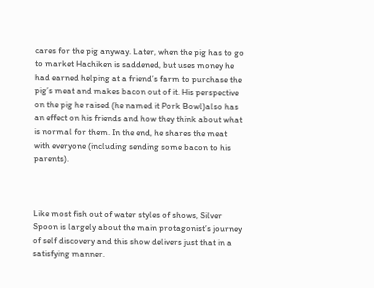cares for the pig anyway. Later, when the pig has to go to market Hachiken is saddened, but uses money he had earned helping at a friend’s farm to purchase the pig’s meat and makes bacon out of it. His perspective on the pig he raised (he named it Pork Bowl)also has an effect on his friends and how they think about what is normal for them. In the end, he shares the meat with everyone (including sending some bacon to his parents).



Like most fish out of water styles of shows, Silver Spoon is largely about the main protagonist’s journey of self discovery and this show delivers just that in a satisfying manner.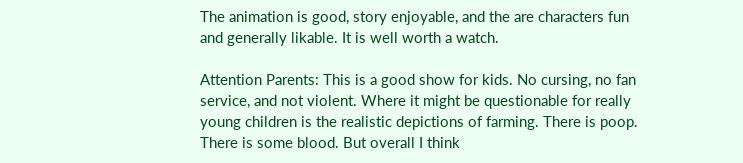The animation is good, story enjoyable, and the are characters fun and generally likable. It is well worth a watch.

Attention Parents: This is a good show for kids. No cursing, no fan service, and not violent. Where it might be questionable for really young children is the realistic depictions of farming. There is poop. There is some blood. But overall I think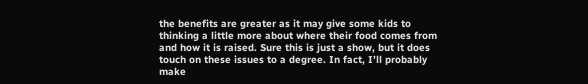the benefits are greater as it may give some kids to thinking a little more about where their food comes from and how it is raised. Sure this is just a show, but it does touch on these issues to a degree. In fact, I’ll probably make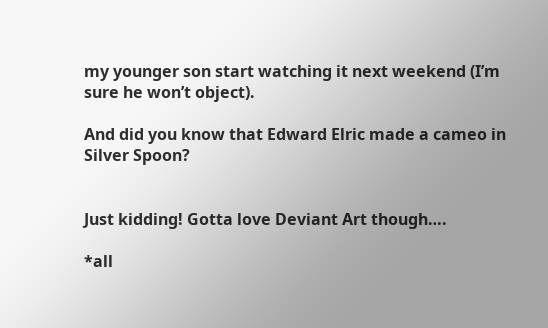my younger son start watching it next weekend (I’m sure he won’t object).

And did you know that Edward Elric made a cameo in Silver Spoon?


Just kidding! Gotta love Deviant Art though….

*all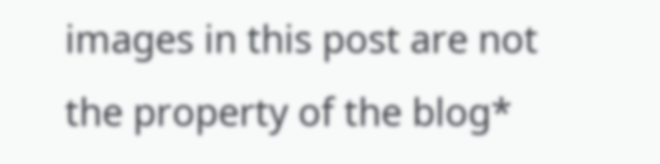images in this post are not the property of the blog*